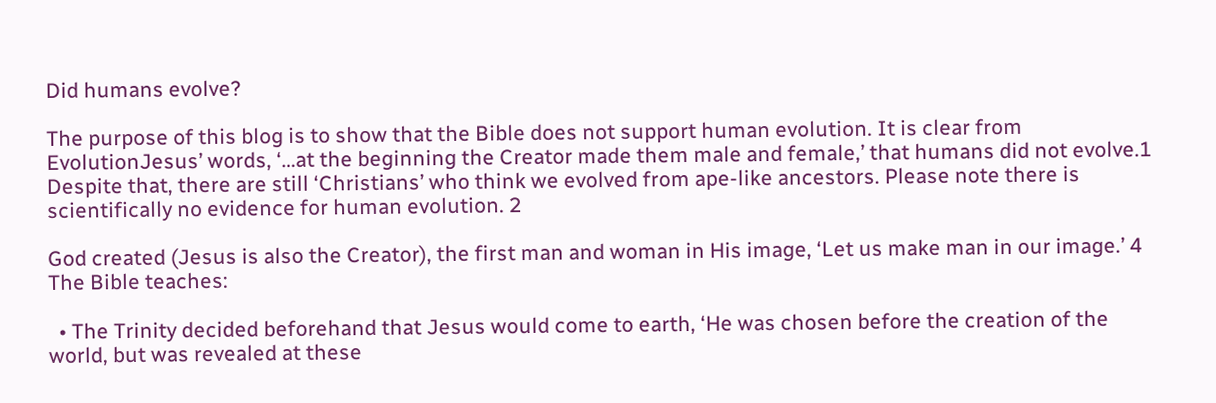Did humans evolve?

The purpose of this blog is to show that the Bible does not support human evolution. It is clear from EvolutionJesus’ words, ‘…at the beginning the Creator made them male and female,’ that humans did not evolve.1  Despite that, there are still ‘Christians’ who think we evolved from ape-like ancestors. Please note there is scientifically no evidence for human evolution. 2

God created (Jesus is also the Creator), the first man and woman in His image, ‘Let us make man in our image.’ 4  The Bible teaches:

  • The Trinity decided beforehand that Jesus would come to earth, ‘He was chosen before the creation of the world, but was revealed at these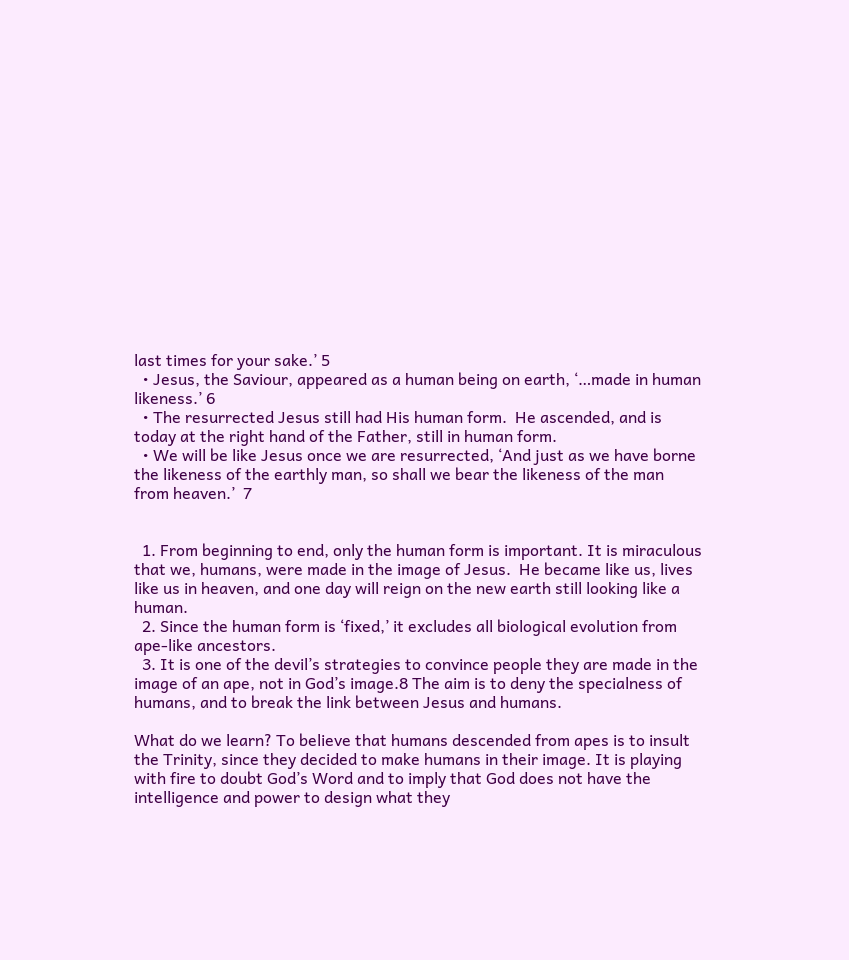last times for your sake.’ 5
  • Jesus, the Saviour, appeared as a human being on earth, ‘…made in human likeness.’ 6
  • The resurrected Jesus still had His human form.  He ascended, and is today at the right hand of the Father, still in human form.
  • We will be like Jesus once we are resurrected, ‘And just as we have borne the likeness of the earthly man, so shall we bear the likeness of the man from heaven.’  7


  1. From beginning to end, only the human form is important. It is miraculous that we, humans, were made in the image of Jesus.  He became like us, lives like us in heaven, and one day will reign on the new earth still looking like a human.
  2. Since the human form is ‘fixed,’ it excludes all biological evolution from ape-like ancestors.
  3. It is one of the devil’s strategies to convince people they are made in the image of an ape, not in God’s image.8 The aim is to deny the specialness of humans, and to break the link between Jesus and humans.

What do we learn? To believe that humans descended from apes is to insult the Trinity, since they decided to make humans in their image. It is playing with fire to doubt God’s Word and to imply that God does not have the intelligence and power to design what they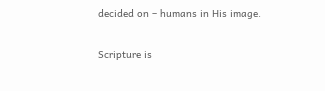decided on – humans in His image.

Scripture is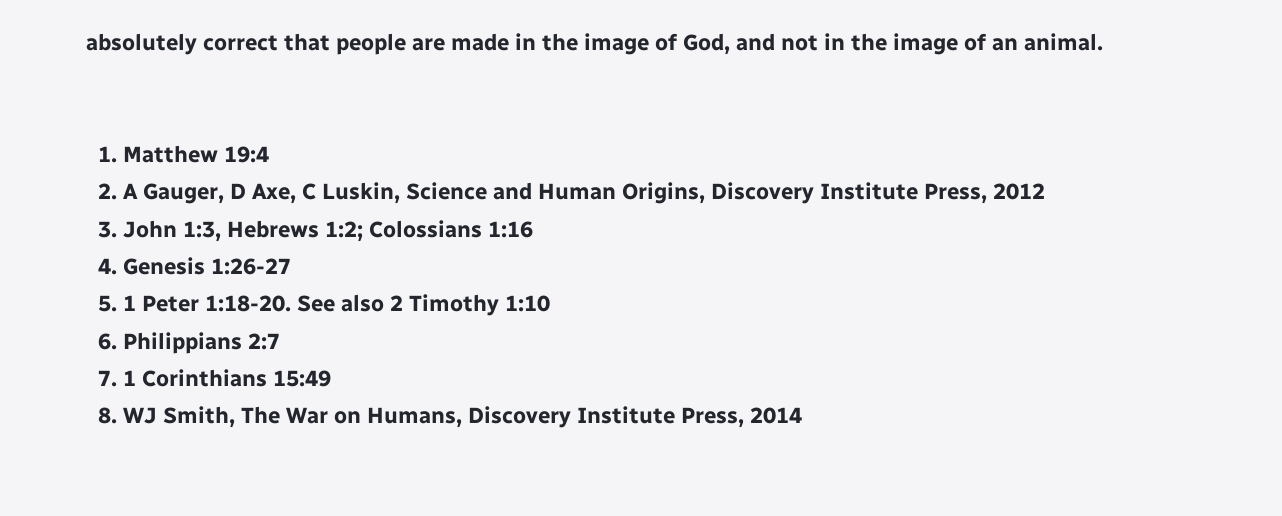absolutely correct that people are made in the image of God, and not in the image of an animal.


  1. Matthew 19:4
  2. A Gauger, D Axe, C Luskin, Science and Human Origins, Discovery Institute Press, 2012
  3. John 1:3, Hebrews 1:2; Colossians 1:16
  4. Genesis 1:26-27
  5. 1 Peter 1:18-20. See also 2 Timothy 1:10
  6. Philippians 2:7
  7. 1 Corinthians 15:49
  8. WJ Smith, The War on Humans, Discovery Institute Press, 2014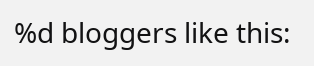%d bloggers like this: